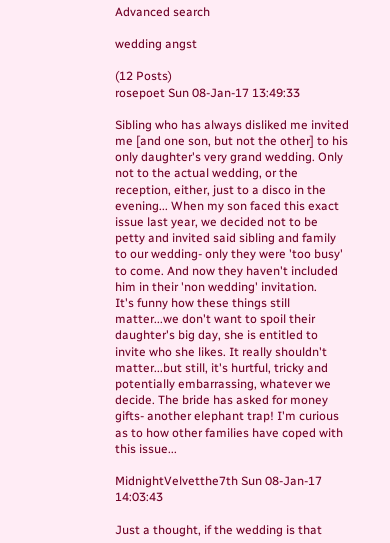Advanced search

wedding angst

(12 Posts)
rosepoet Sun 08-Jan-17 13:49:33

Sibling who has always disliked me invited me [and one son, but not the other] to his only daughter's very grand wedding. Only not to the actual wedding, or the reception, either, just to a disco in the evening... When my son faced this exact issue last year, we decided not to be petty and invited said sibling and family to our wedding- only they were 'too busy' to come. And now they haven't included him in their 'non wedding' invitation.
It's funny how these things still matter...we don't want to spoil their daughter's big day, she is entitled to invite who she likes. It really shouldn't matter...but still, it's hurtful, tricky and potentially embarrassing, whatever we decide. The bride has asked for money gifts- another elephant trap! I'm curious as to how other families have coped with this issue...

MidnightVelvetthe7th Sun 08-Jan-17 14:03:43

Just a thought, if the wedding is that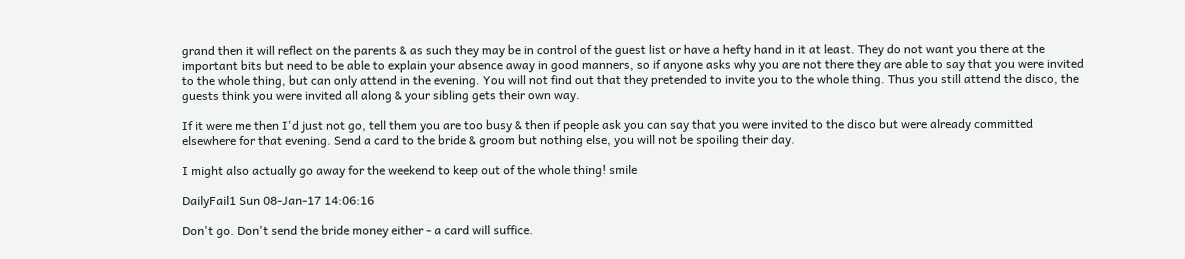grand then it will reflect on the parents & as such they may be in control of the guest list or have a hefty hand in it at least. They do not want you there at the important bits but need to be able to explain your absence away in good manners, so if anyone asks why you are not there they are able to say that you were invited to the whole thing, but can only attend in the evening. You will not find out that they pretended to invite you to the whole thing. Thus you still attend the disco, the guests think you were invited all along & your sibling gets their own way.

If it were me then I'd just not go, tell them you are too busy & then if people ask you can say that you were invited to the disco but were already committed elsewhere for that evening. Send a card to the bride & groom but nothing else, you will not be spoiling their day.

I might also actually go away for the weekend to keep out of the whole thing! smile

DailyFail1 Sun 08-Jan-17 14:06:16

Don't go. Don't send the bride money either - a card will suffice.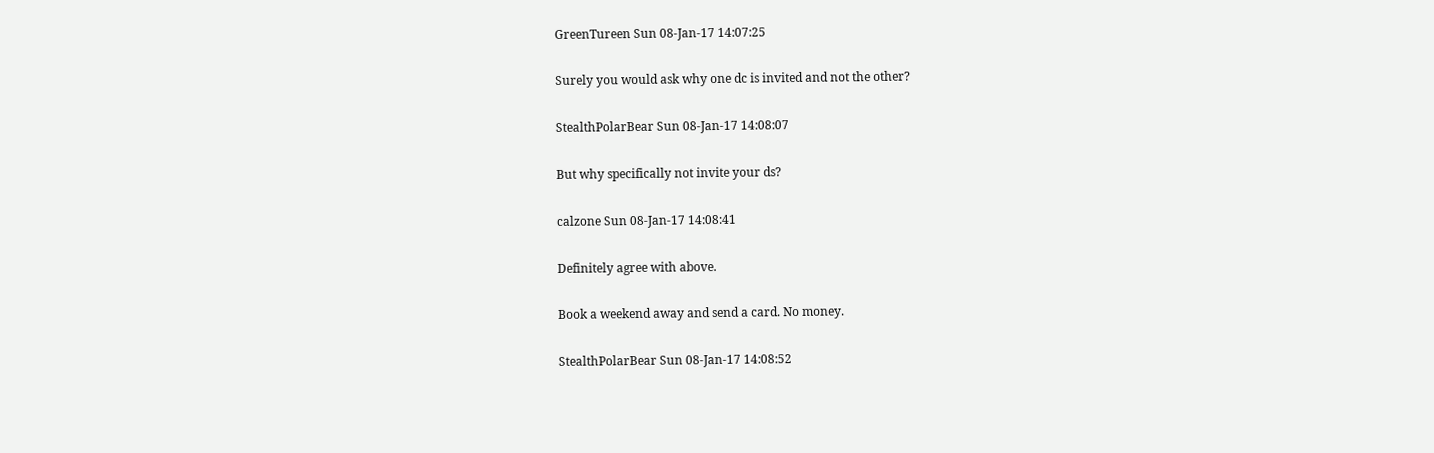GreenTureen Sun 08-Jan-17 14:07:25

Surely you would ask why one dc is invited and not the other?

StealthPolarBear Sun 08-Jan-17 14:08:07

But why specifically not invite your ds?

calzone Sun 08-Jan-17 14:08:41

Definitely agree with above.

Book a weekend away and send a card. No money.

StealthPolarBear Sun 08-Jan-17 14:08:52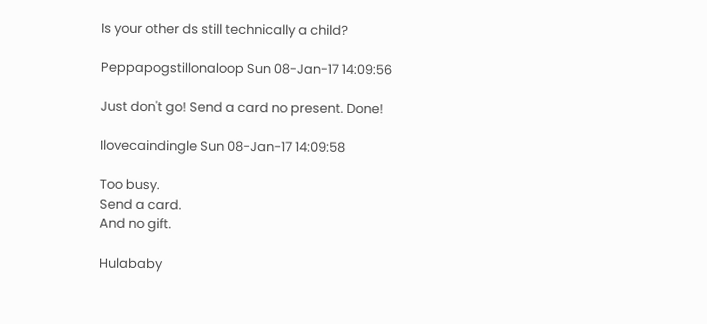Is your other ds still technically a child?

Peppapogstillonaloop Sun 08-Jan-17 14:09:56

Just don't go! Send a card no present. Done!

Ilovecaindingle Sun 08-Jan-17 14:09:58

Too busy.
Send a card.
And no gift.

Hulababy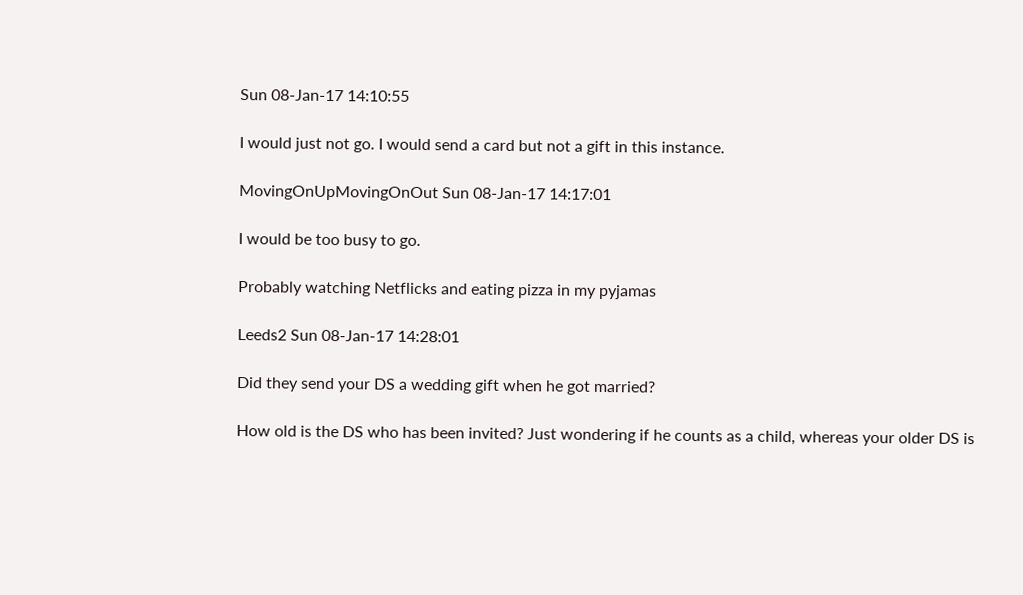Sun 08-Jan-17 14:10:55

I would just not go. I would send a card but not a gift in this instance.

MovingOnUpMovingOnOut Sun 08-Jan-17 14:17:01

I would be too busy to go.

Probably watching Netflicks and eating pizza in my pyjamas

Leeds2 Sun 08-Jan-17 14:28:01

Did they send your DS a wedding gift when he got married?

How old is the DS who has been invited? Just wondering if he counts as a child, whereas your older DS is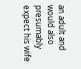an adult and would also presumably expect his wife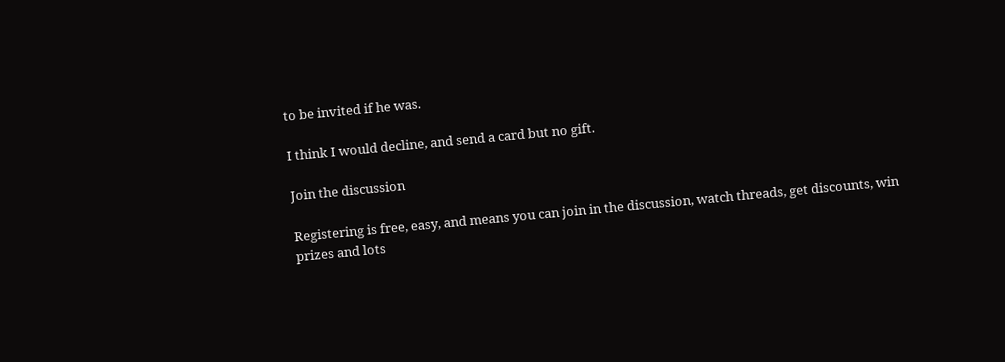to be invited if he was.

I think I would decline, and send a card but no gift.

Join the discussion

Registering is free, easy, and means you can join in the discussion, watch threads, get discounts, win prizes and lots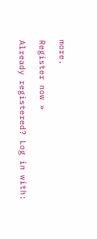more.

Register now »

Already registered? Log in with: